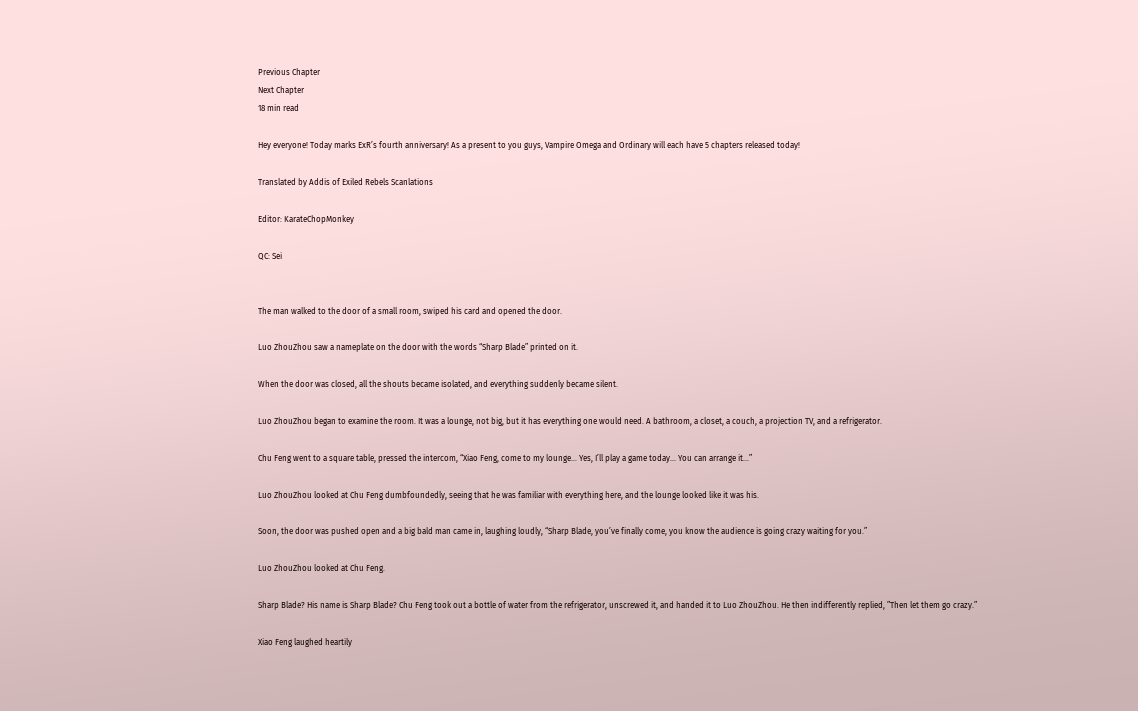Previous Chapter
Next Chapter
18 min read

Hey everyone! Today marks ExR’s fourth anniversary! As a present to you guys, Vampire Omega and Ordinary will each have 5 chapters released today!

Translated by Addis of Exiled Rebels Scanlations

Editor: KarateChopMonkey

QC: Sei


The man walked to the door of a small room, swiped his card and opened the door.

Luo ZhouZhou saw a nameplate on the door with the words “Sharp Blade” printed on it.

When the door was closed, all the shouts became isolated, and everything suddenly became silent.

Luo ZhouZhou began to examine the room. It was a lounge, not big, but it has everything one would need. A bathroom, a closet, a couch, a projection TV, and a refrigerator.

Chu Feng went to a square table, pressed the intercom, “Xiao Feng, come to my lounge… Yes, I’ll play a game today… You can arrange it…”

Luo ZhouZhou looked at Chu Feng dumbfoundedly, seeing that he was familiar with everything here, and the lounge looked like it was his.

Soon, the door was pushed open and a big bald man came in, laughing loudly, “Sharp Blade, you’ve finally come, you know the audience is going crazy waiting for you.”

Luo ZhouZhou looked at Chu Feng.

Sharp Blade? His name is Sharp Blade? Chu Feng took out a bottle of water from the refrigerator, unscrewed it, and handed it to Luo ZhouZhou. He then indifferently replied, ”Then let them go crazy.”

Xiao Feng laughed heartily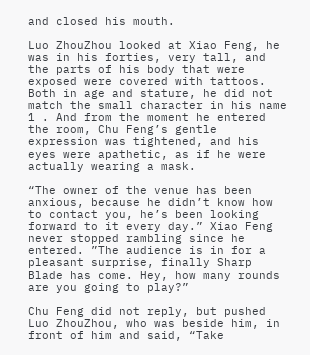and closed his mouth.

Luo ZhouZhou looked at Xiao Feng, he was in his forties, very tall, and the parts of his body that were exposed were covered with tattoos. Both in age and stature, he did not match the small character in his name 1 . And from the moment he entered the room, Chu Feng’s gentle expression was tightened, and his eyes were apathetic, as if he were actually wearing a mask.

“The owner of the venue has been anxious, because he didn’t know how to contact you, he’s been looking forward to it every day.” Xiao Feng never stopped rambling since he entered. ”The audience is in for a pleasant surprise, finally Sharp Blade has come. Hey, how many rounds are you going to play?”

Chu Feng did not reply, but pushed Luo ZhouZhou, who was beside him, in front of him and said, “Take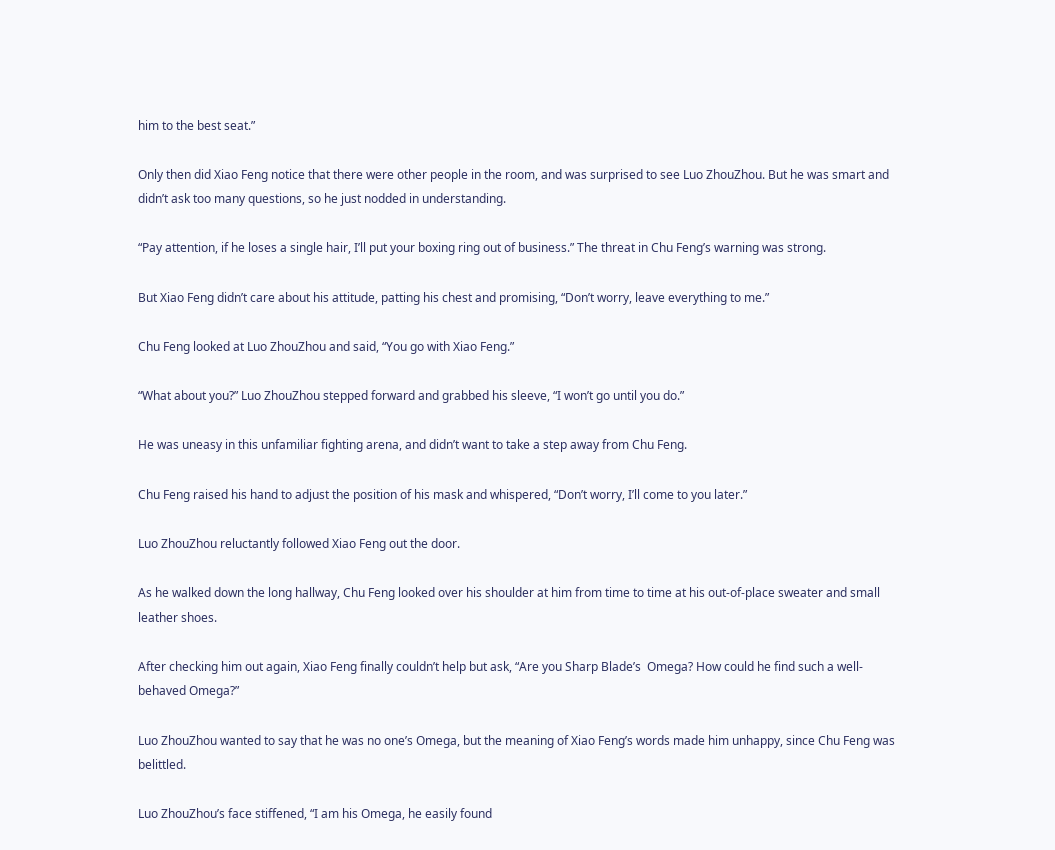him to the best seat.”

Only then did Xiao Feng notice that there were other people in the room, and was surprised to see Luo ZhouZhou. But he was smart and didn’t ask too many questions, so he just nodded in understanding.

“Pay attention, if he loses a single hair, I’ll put your boxing ring out of business.” The threat in Chu Feng’s warning was strong.

But Xiao Feng didn’t care about his attitude, patting his chest and promising, “Don’t worry, leave everything to me.”

Chu Feng looked at Luo ZhouZhou and said, “You go with Xiao Feng.”

“What about you?” Luo ZhouZhou stepped forward and grabbed his sleeve, “I won’t go until you do.”

He was uneasy in this unfamiliar fighting arena, and didn’t want to take a step away from Chu Feng.

Chu Feng raised his hand to adjust the position of his mask and whispered, “Don’t worry, I’ll come to you later.”

Luo ZhouZhou reluctantly followed Xiao Feng out the door.

As he walked down the long hallway, Chu Feng looked over his shoulder at him from time to time at his out-of-place sweater and small leather shoes.

After checking him out again, Xiao Feng finally couldn’t help but ask, “Are you Sharp Blade’s  Omega? How could he find such a well-behaved Omega?”

Luo ZhouZhou wanted to say that he was no one’s Omega, but the meaning of Xiao Feng’s words made him unhappy, since Chu Feng was belittled.

Luo ZhouZhou’s face stiffened, “I am his Omega, he easily found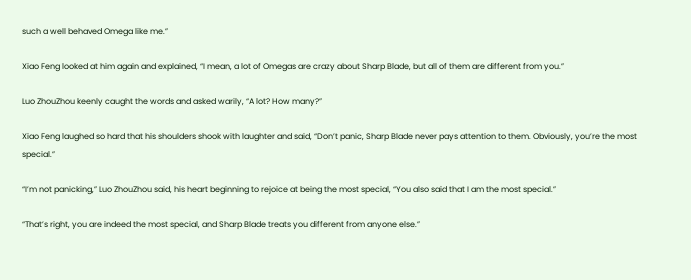such a well behaved Omega like me.”

Xiao Feng looked at him again and explained, “I mean, a lot of Omegas are crazy about Sharp Blade, but all of them are different from you.”

Luo ZhouZhou keenly caught the words and asked warily, “A lot? How many?”

Xiao Feng laughed so hard that his shoulders shook with laughter and said, “Don’t panic, Sharp Blade never pays attention to them. Obviously, you’re the most special.”

“I’m not panicking,” Luo ZhouZhou said, his heart beginning to rejoice at being the most special, “You also said that I am the most special.”

“That’s right, you are indeed the most special, and Sharp Blade treats you different from anyone else.”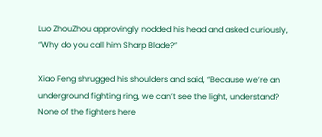Luo ZhouZhou approvingly nodded his head and asked curiously, “Why do you call him Sharp Blade?”

Xiao Feng shrugged his shoulders and said, “Because we’re an underground fighting ring, we can’t see the light, understand? None of the fighters here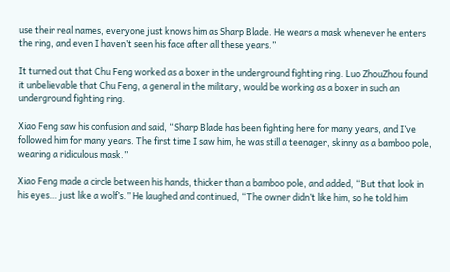use their real names, everyone just knows him as Sharp Blade. He wears a mask whenever he enters the ring, and even I haven’t seen his face after all these years.”

It turned out that Chu Feng worked as a boxer in the underground fighting ring. Luo ZhouZhou found it unbelievable that Chu Feng, a general in the military, would be working as a boxer in such an underground fighting ring.

Xiao Feng saw his confusion and said, “Sharp Blade has been fighting here for many years, and I’ve followed him for many years. The first time I saw him, he was still a teenager, skinny as a bamboo pole, wearing a ridiculous mask.”

Xiao Feng made a circle between his hands, thicker than a bamboo pole, and added, “But that look in his eyes… just like a wolf’s.” He laughed and continued, “The owner didn’t like him, so he told him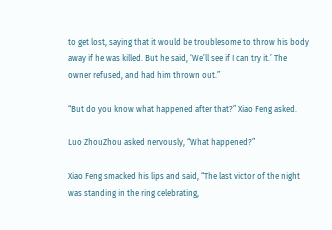to get lost, saying that it would be troublesome to throw his body away if he was killed. But he said, ‘We’ll see if I can try it.’ The owner refused, and had him thrown out.”

“But do you know what happened after that?” Xiao Feng asked.

Luo ZhouZhou asked nervously, “What happened?”

Xiao Feng smacked his lips and said, “The last victor of the night was standing in the ring celebrating,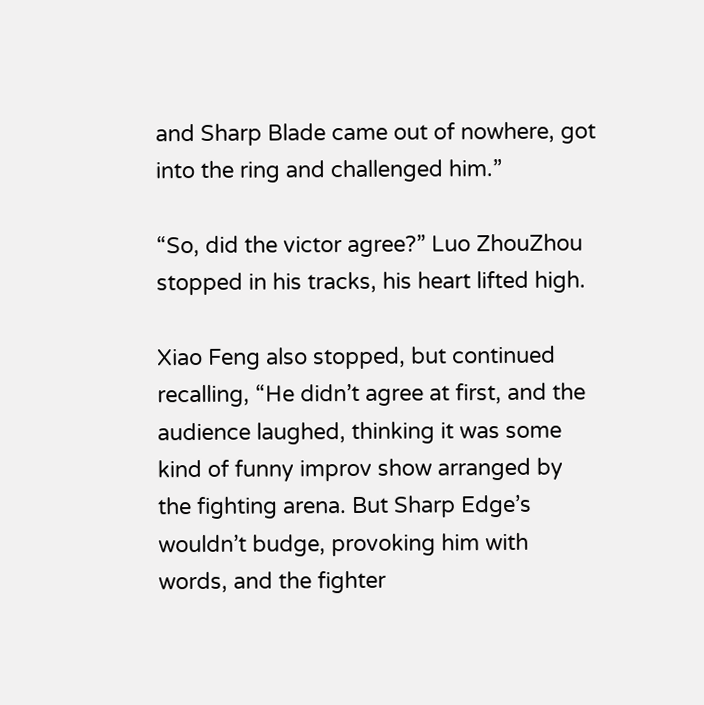and Sharp Blade came out of nowhere, got into the ring and challenged him.”

“So, did the victor agree?” Luo ZhouZhou stopped in his tracks, his heart lifted high.

Xiao Feng also stopped, but continued recalling, “He didn’t agree at first, and the audience laughed, thinking it was some kind of funny improv show arranged by the fighting arena. But Sharp Edge’s wouldn’t budge, provoking him with words, and the fighter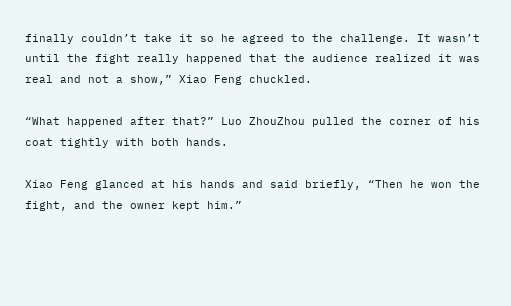finally couldn’t take it so he agreed to the challenge. It wasn’t until the fight really happened that the audience realized it was real and not a show,” Xiao Feng chuckled.

“What happened after that?” Luo ZhouZhou pulled the corner of his coat tightly with both hands.

Xiao Feng glanced at his hands and said briefly, “Then he won the fight, and the owner kept him.”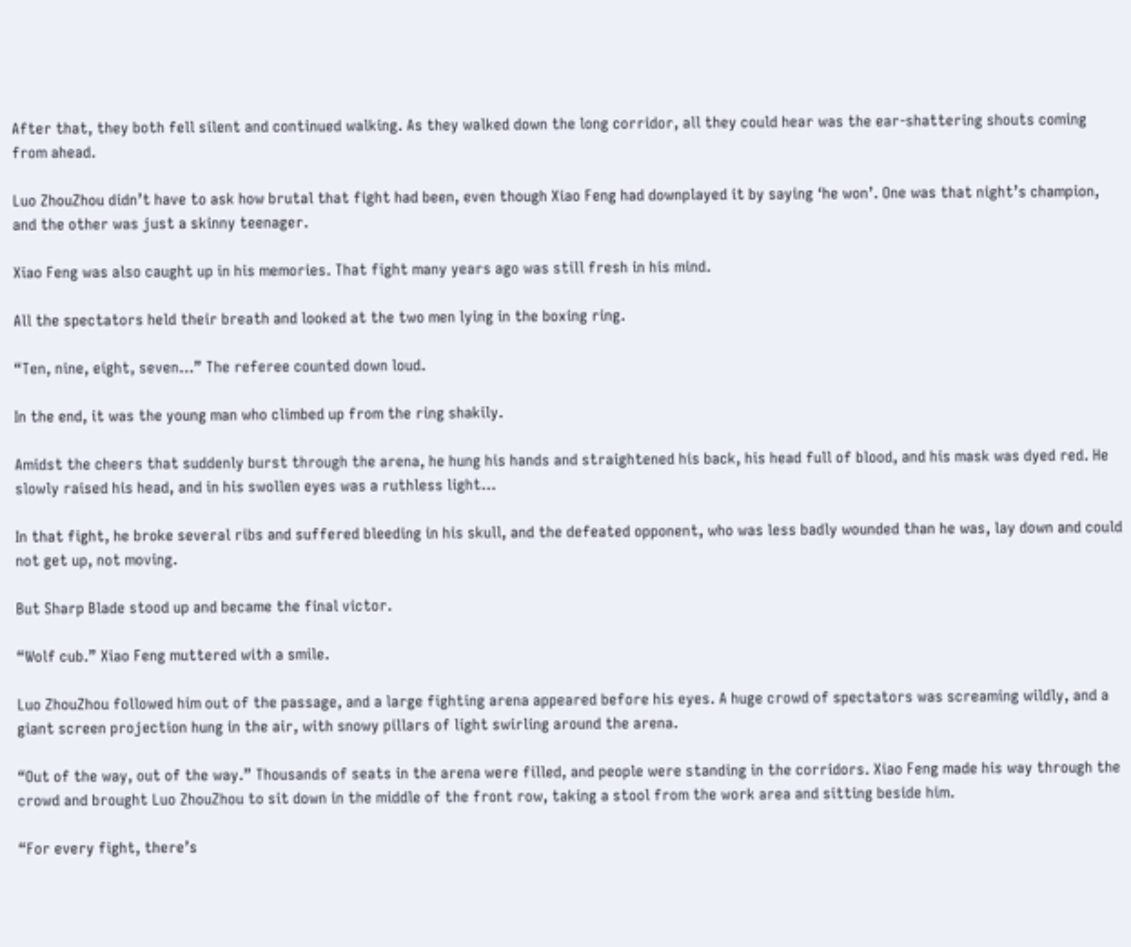After that, they both fell silent and continued walking. As they walked down the long corridor, all they could hear was the ear-shattering shouts coming from ahead.

Luo ZhouZhou didn’t have to ask how brutal that fight had been, even though Xiao Feng had downplayed it by saying ‘he won’. One was that night’s champion, and the other was just a skinny teenager.

Xiao Feng was also caught up in his memories. That fight many years ago was still fresh in his mind.

All the spectators held their breath and looked at the two men lying in the boxing ring.

“Ten, nine, eight, seven…” The referee counted down loud.

In the end, it was the young man who climbed up from the ring shakily.

Amidst the cheers that suddenly burst through the arena, he hung his hands and straightened his back, his head full of blood, and his mask was dyed red. He slowly raised his head, and in his swollen eyes was a ruthless light…

In that fight, he broke several ribs and suffered bleeding in his skull, and the defeated opponent, who was less badly wounded than he was, lay down and could not get up, not moving.

But Sharp Blade stood up and became the final victor.

“Wolf cub.” Xiao Feng muttered with a smile.

Luo ZhouZhou followed him out of the passage, and a large fighting arena appeared before his eyes. A huge crowd of spectators was screaming wildly, and a giant screen projection hung in the air, with snowy pillars of light swirling around the arena.

“Out of the way, out of the way.” Thousands of seats in the arena were filled, and people were standing in the corridors. Xiao Feng made his way through the crowd and brought Luo ZhouZhou to sit down in the middle of the front row, taking a stool from the work area and sitting beside him.

“For every fight, there’s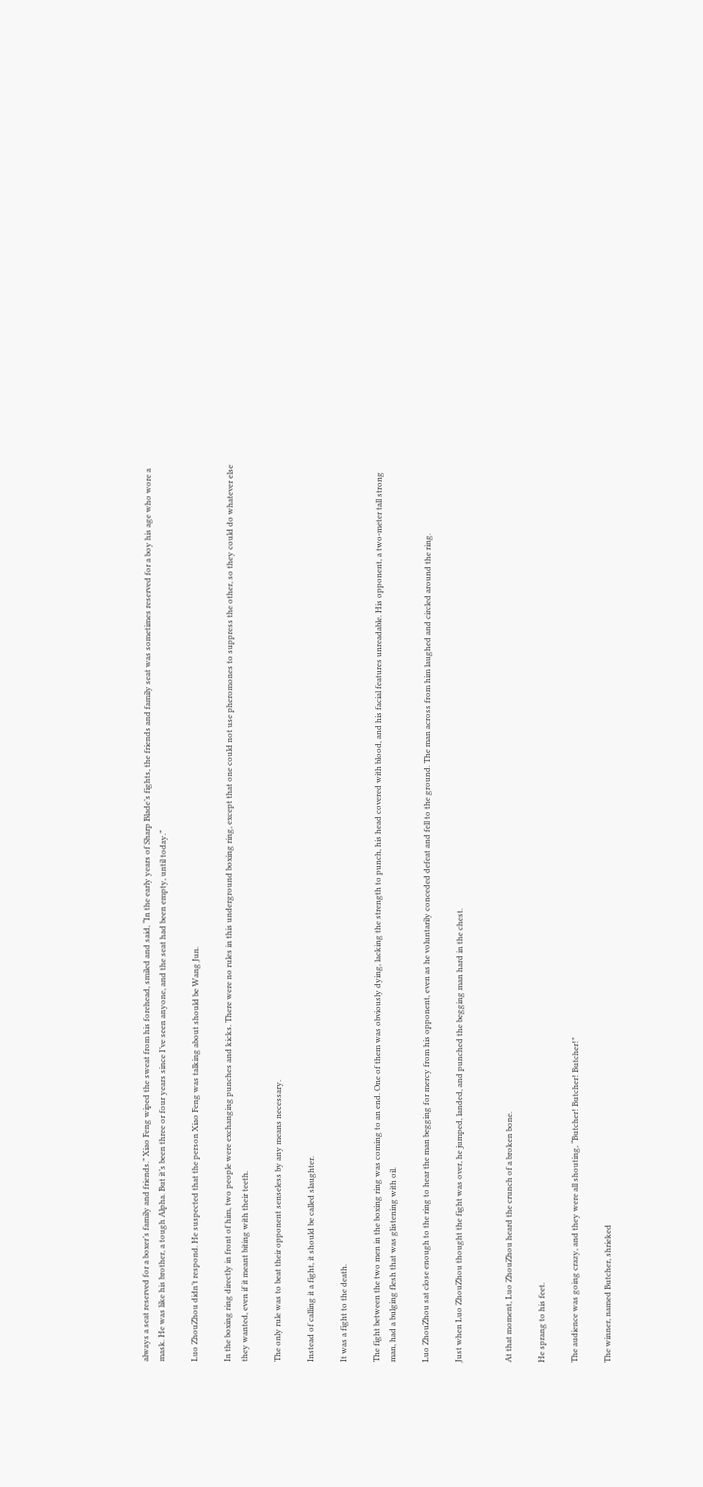always a seat reserved for a boxer’s family and friends.” Xiao Feng wiped the sweat from his forehead, smiled and said, “In the early years of Sharp Blade’s fights, the friends and family seat was sometimes reserved for a boy his age who wore a mask. He was like his brother, a tough Alpha. But it’s been three or four years since I’ve seen anyone, and the seat had been empty, until today.”

Luo ZhouZhou didn’t respond. He suspected that the person Xiao Feng was talking about should be Wang Jun.

In the boxing ring directly in front of him, two people were exchanging punches and kicks. There were no rules in this underground boxing ring, except that one could not use pheromones to suppress the other, so they could do whatever else they wanted, even if it meant biting with their teeth.

The only rule was to beat their opponent senseless by any means necessary.

Instead of calling it a fight, it should be called slaughter.

It was a fight to the death.

The fight between the two men in the boxing ring was coming to an end. One of them was obviously dying, lacking the strength to punch, his head covered with blood, and his facial features unreadable. His opponent, a two-meter tall strong man, had a bulging flesh that was glistening with oil.

Luo ZhouZhou sat close enough to the ring to hear the man begging for mercy from his opponent, even as he voluntarily conceded defeat and fell to the ground. The man across from him laughed and circled around the ring.

Just when Luo ZhouZhou thought the fight was over, he jumped, landed, and punched the begging man hard in the chest.


At that moment, Luo ZhouZhou heard the crunch of a broken bone.

He sprang to his feet.

The audience was going crazy, and they were all shouting, “Butcher! Butcher! Butcher!”

The winner, named Butcher, shrieked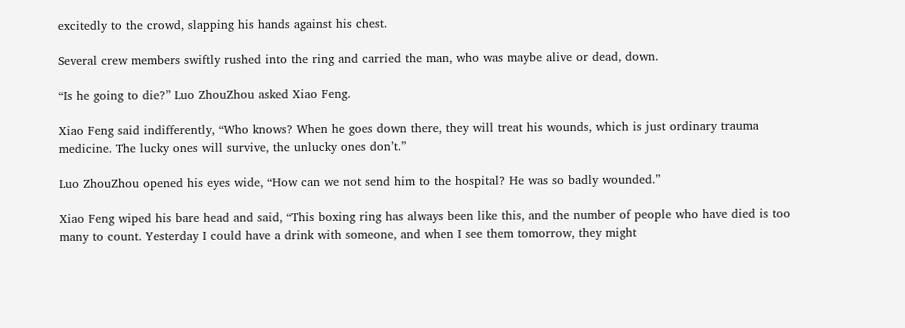excitedly to the crowd, slapping his hands against his chest.

Several crew members swiftly rushed into the ring and carried the man, who was maybe alive or dead, down.

“Is he going to die?” Luo ZhouZhou asked Xiao Feng.

Xiao Feng said indifferently, “Who knows? When he goes down there, they will treat his wounds, which is just ordinary trauma medicine. The lucky ones will survive, the unlucky ones don’t.”

Luo ZhouZhou opened his eyes wide, “How can we not send him to the hospital? He was so badly wounded.”

Xiao Feng wiped his bare head and said, “This boxing ring has always been like this, and the number of people who have died is too many to count. Yesterday I could have a drink with someone, and when I see them tomorrow, they might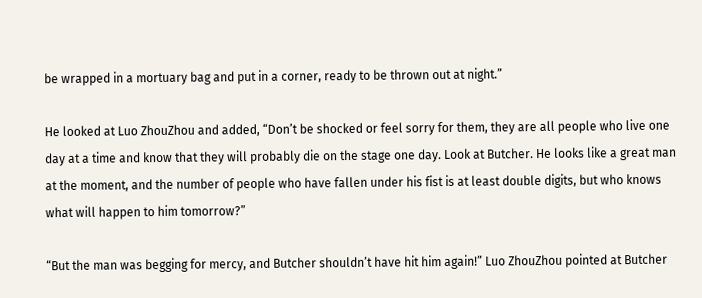be wrapped in a mortuary bag and put in a corner, ready to be thrown out at night.”

He looked at Luo ZhouZhou and added, “Don’t be shocked or feel sorry for them, they are all people who live one day at a time and know that they will probably die on the stage one day. Look at Butcher. He looks like a great man at the moment, and the number of people who have fallen under his fist is at least double digits, but who knows what will happen to him tomorrow?”

“But the man was begging for mercy, and Butcher shouldn’t have hit him again!” Luo ZhouZhou pointed at Butcher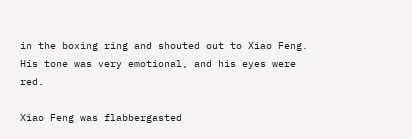in the boxing ring and shouted out to Xiao Feng. His tone was very emotional, and his eyes were red.

Xiao Feng was flabbergasted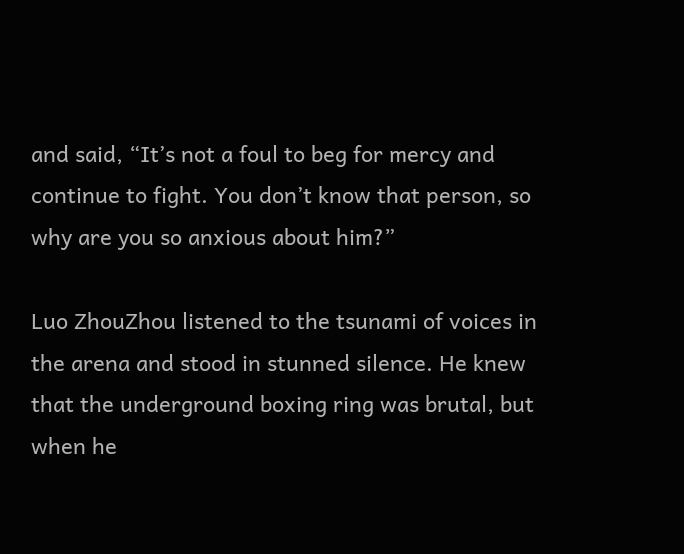and said, “It’s not a foul to beg for mercy and continue to fight. You don’t know that person, so why are you so anxious about him?”

Luo ZhouZhou listened to the tsunami of voices in the arena and stood in stunned silence. He knew that the underground boxing ring was brutal, but when he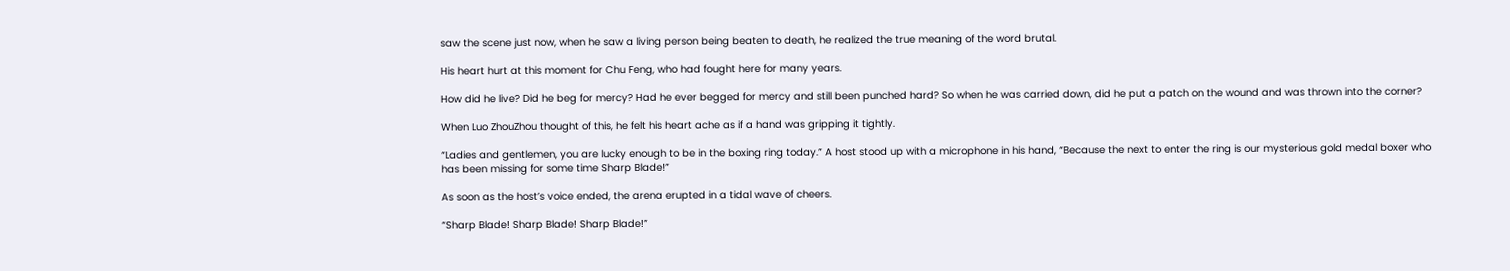saw the scene just now, when he saw a living person being beaten to death, he realized the true meaning of the word brutal.

His heart hurt at this moment for Chu Feng, who had fought here for many years.

How did he live? Did he beg for mercy? Had he ever begged for mercy and still been punched hard? So when he was carried down, did he put a patch on the wound and was thrown into the corner?

When Luo ZhouZhou thought of this, he felt his heart ache as if a hand was gripping it tightly.

“Ladies and gentlemen, you are lucky enough to be in the boxing ring today.” A host stood up with a microphone in his hand, “Because the next to enter the ring is our mysterious gold medal boxer who has been missing for some time Sharp Blade!”

As soon as the host’s voice ended, the arena erupted in a tidal wave of cheers.

“Sharp Blade! Sharp Blade! Sharp Blade!”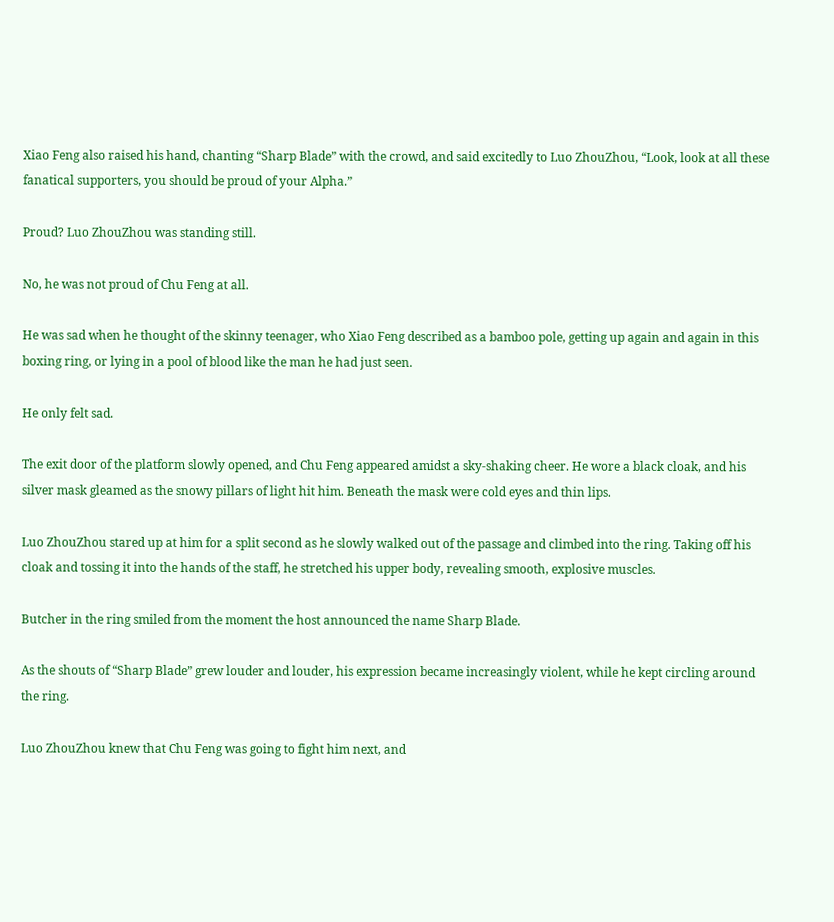Xiao Feng also raised his hand, chanting “Sharp Blade” with the crowd, and said excitedly to Luo ZhouZhou, “Look, look at all these fanatical supporters, you should be proud of your Alpha.”

Proud? Luo ZhouZhou was standing still.

No, he was not proud of Chu Feng at all.

He was sad when he thought of the skinny teenager, who Xiao Feng described as a bamboo pole, getting up again and again in this boxing ring, or lying in a pool of blood like the man he had just seen.

He only felt sad.

The exit door of the platform slowly opened, and Chu Feng appeared amidst a sky-shaking cheer. He wore a black cloak, and his silver mask gleamed as the snowy pillars of light hit him. Beneath the mask were cold eyes and thin lips.

Luo ZhouZhou stared up at him for a split second as he slowly walked out of the passage and climbed into the ring. Taking off his cloak and tossing it into the hands of the staff, he stretched his upper body, revealing smooth, explosive muscles.

Butcher in the ring smiled from the moment the host announced the name Sharp Blade.

As the shouts of “Sharp Blade” grew louder and louder, his expression became increasingly violent, while he kept circling around the ring.

Luo ZhouZhou knew that Chu Feng was going to fight him next, and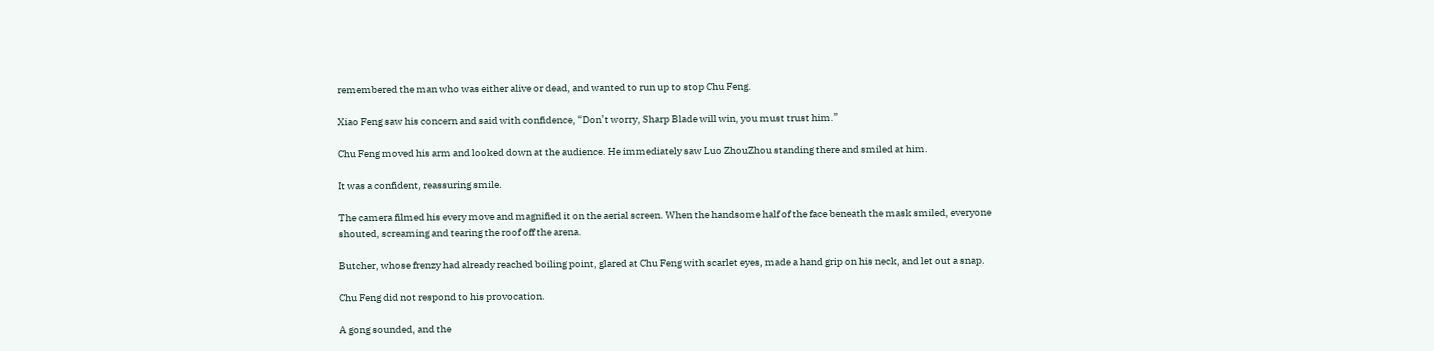remembered the man who was either alive or dead, and wanted to run up to stop Chu Feng.

Xiao Feng saw his concern and said with confidence, “Don’t worry, Sharp Blade will win, you must trust him.”

Chu Feng moved his arm and looked down at the audience. He immediately saw Luo ZhouZhou standing there and smiled at him.

It was a confident, reassuring smile.

The camera filmed his every move and magnified it on the aerial screen. When the handsome half of the face beneath the mask smiled, everyone shouted, screaming and tearing the roof off the arena.

Butcher, whose frenzy had already reached boiling point, glared at Chu Feng with scarlet eyes, made a hand grip on his neck, and let out a snap.

Chu Feng did not respond to his provocation.

A gong sounded, and the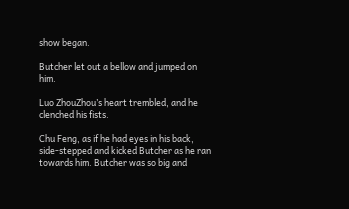show began.

Butcher let out a bellow and jumped on him.

Luo ZhouZhou’s heart trembled, and he clenched his fists.

Chu Feng, as if he had eyes in his back, side-stepped and kicked Butcher as he ran towards him. Butcher was so big and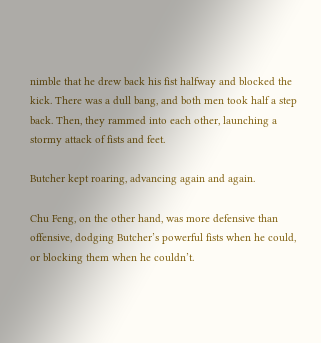nimble that he drew back his fist halfway and blocked the kick. There was a dull bang, and both men took half a step back. Then, they rammed into each other, launching a stormy attack of fists and feet.

Butcher kept roaring, advancing again and again.

Chu Feng, on the other hand, was more defensive than offensive, dodging Butcher’s powerful fists when he could, or blocking them when he couldn’t.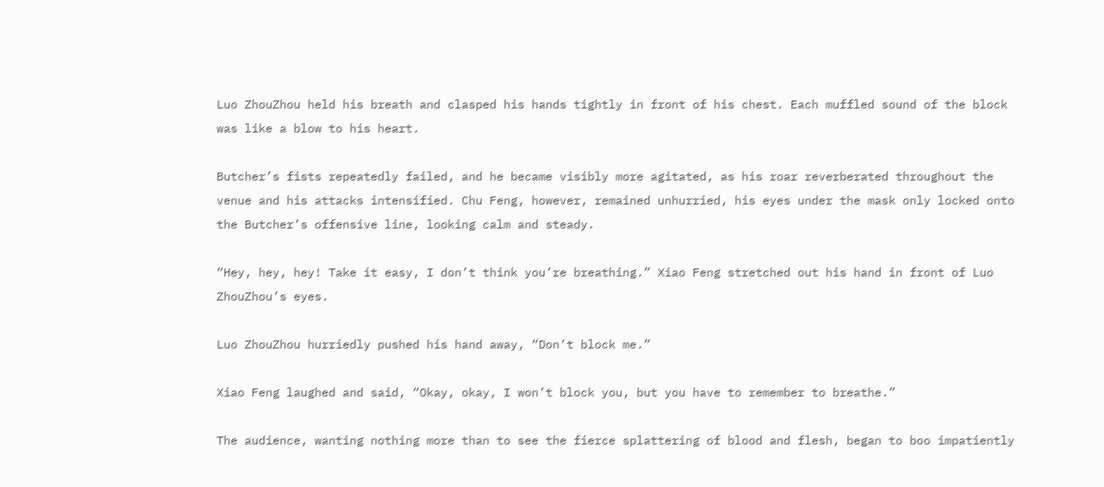Luo ZhouZhou held his breath and clasped his hands tightly in front of his chest. Each muffled sound of the block was like a blow to his heart.

Butcher’s fists repeatedly failed, and he became visibly more agitated, as his roar reverberated throughout the venue and his attacks intensified. Chu Feng, however, remained unhurried, his eyes under the mask only locked onto the Butcher’s offensive line, looking calm and steady.

“Hey, hey, hey! Take it easy, I don’t think you’re breathing.” Xiao Feng stretched out his hand in front of Luo ZhouZhou’s eyes.

Luo ZhouZhou hurriedly pushed his hand away, “Don’t block me.”

Xiao Feng laughed and said, “Okay, okay, I won’t block you, but you have to remember to breathe.”

The audience, wanting nothing more than to see the fierce splattering of blood and flesh, began to boo impatiently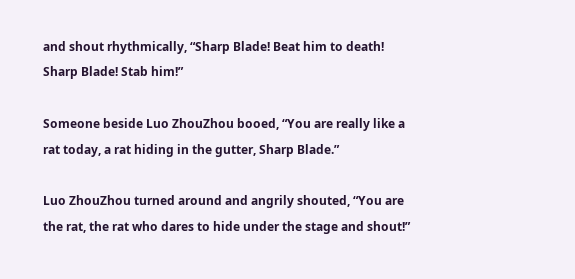and shout rhythmically, “Sharp Blade! Beat him to death! Sharp Blade! Stab him!”

Someone beside Luo ZhouZhou booed, “You are really like a rat today, a rat hiding in the gutter, Sharp Blade.”

Luo ZhouZhou turned around and angrily shouted, “You are the rat, the rat who dares to hide under the stage and shout!”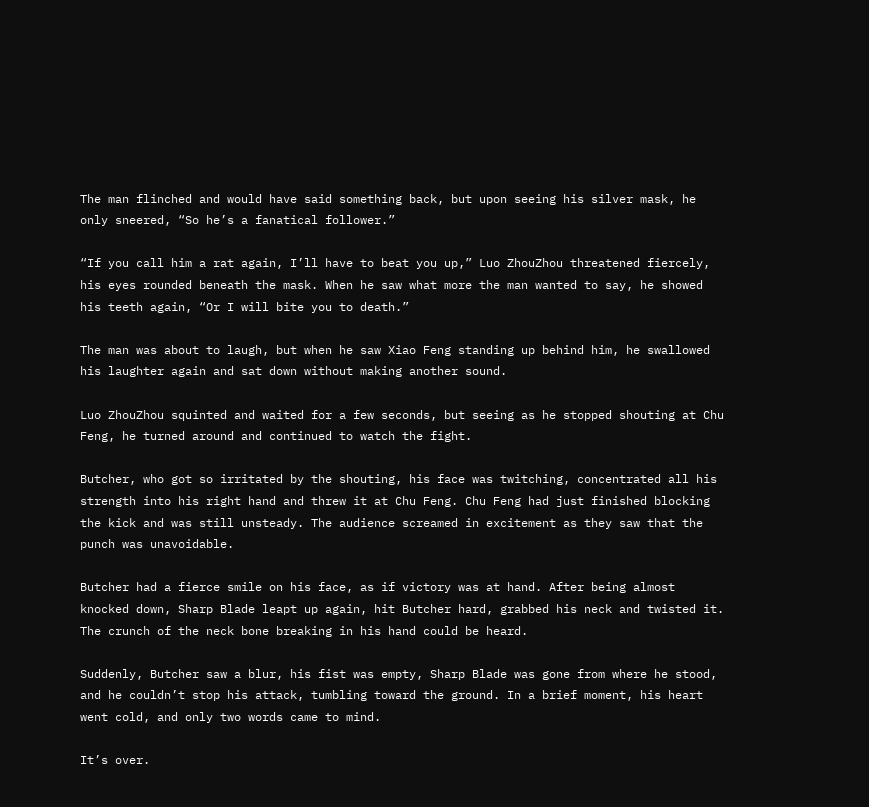The man flinched and would have said something back, but upon seeing his silver mask, he only sneered, “So he’s a fanatical follower.”

“If you call him a rat again, I’ll have to beat you up,” Luo ZhouZhou threatened fiercely, his eyes rounded beneath the mask. When he saw what more the man wanted to say, he showed his teeth again, “Or I will bite you to death.”

The man was about to laugh, but when he saw Xiao Feng standing up behind him, he swallowed his laughter again and sat down without making another sound.

Luo ZhouZhou squinted and waited for a few seconds, but seeing as he stopped shouting at Chu Feng, he turned around and continued to watch the fight.

Butcher, who got so irritated by the shouting, his face was twitching, concentrated all his strength into his right hand and threw it at Chu Feng. Chu Feng had just finished blocking the kick and was still unsteady. The audience screamed in excitement as they saw that the punch was unavoidable.

Butcher had a fierce smile on his face, as if victory was at hand. After being almost knocked down, Sharp Blade leapt up again, hit Butcher hard, grabbed his neck and twisted it. The crunch of the neck bone breaking in his hand could be heard.

Suddenly, Butcher saw a blur, his fist was empty, Sharp Blade was gone from where he stood, and he couldn’t stop his attack, tumbling toward the ground. In a brief moment, his heart went cold, and only two words came to mind.

It’s over.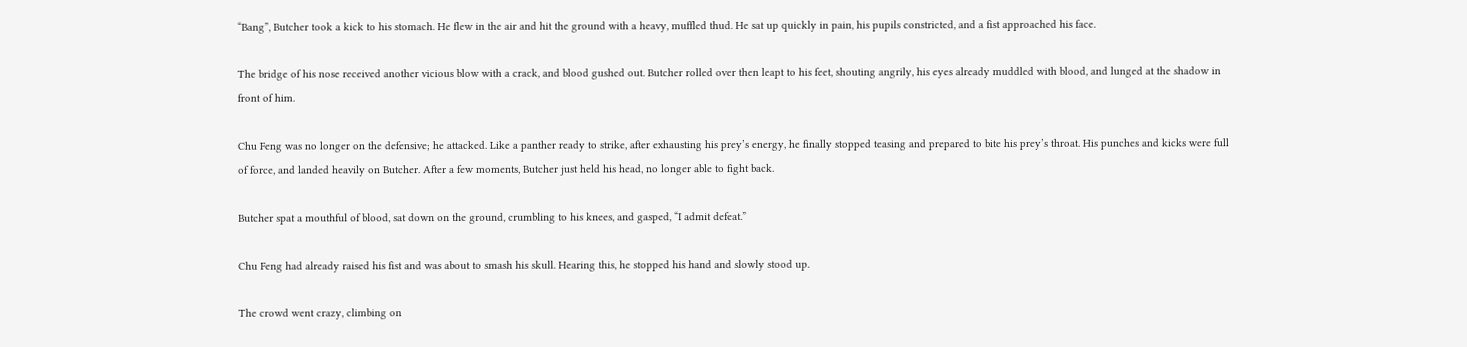“Bang”, Butcher took a kick to his stomach. He flew in the air and hit the ground with a heavy, muffled thud. He sat up quickly in pain, his pupils constricted, and a fist approached his face.

The bridge of his nose received another vicious blow with a crack, and blood gushed out. Butcher rolled over then leapt to his feet, shouting angrily, his eyes already muddled with blood, and lunged at the shadow in front of him.

Chu Feng was no longer on the defensive; he attacked. Like a panther ready to strike, after exhausting his prey’s energy, he finally stopped teasing and prepared to bite his prey’s throat. His punches and kicks were full of force, and landed heavily on Butcher. After a few moments, Butcher just held his head, no longer able to fight back.

Butcher spat a mouthful of blood, sat down on the ground, crumbling to his knees, and gasped, “I admit defeat.”

Chu Feng had already raised his fist and was about to smash his skull. Hearing this, he stopped his hand and slowly stood up.

The crowd went crazy, climbing on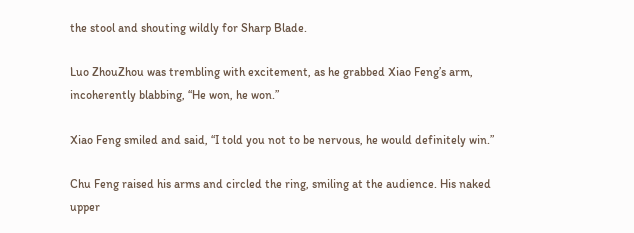the stool and shouting wildly for Sharp Blade.

Luo ZhouZhou was trembling with excitement, as he grabbed Xiao Feng’s arm, incoherently blabbing, “He won, he won.”

Xiao Feng smiled and said, “I told you not to be nervous, he would definitely win.”

Chu Feng raised his arms and circled the ring, smiling at the audience. His naked upper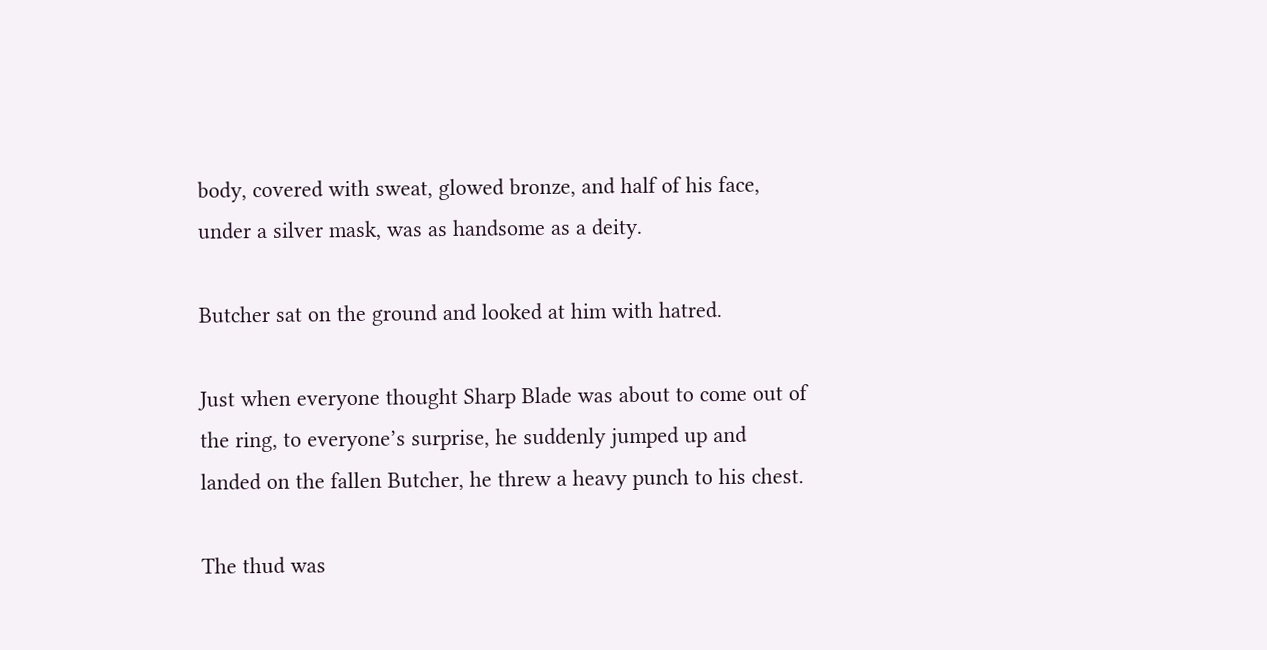body, covered with sweat, glowed bronze, and half of his face, under a silver mask, was as handsome as a deity.

Butcher sat on the ground and looked at him with hatred.

Just when everyone thought Sharp Blade was about to come out of the ring, to everyone’s surprise, he suddenly jumped up and landed on the fallen Butcher, he threw a heavy punch to his chest.

The thud was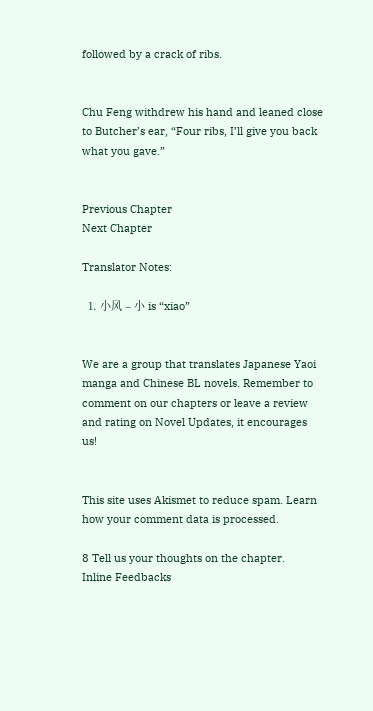followed by a crack of ribs.


Chu Feng withdrew his hand and leaned close to Butcher’s ear, “Four ribs, I’ll give you back what you gave.”


Previous Chapter
Next Chapter

Translator Notes:

  1. 小风 – 小 is “xiao”


We are a group that translates Japanese Yaoi manga and Chinese BL novels. Remember to comment on our chapters or leave a review and rating on Novel Updates, it encourages us!


This site uses Akismet to reduce spam. Learn how your comment data is processed.

8 Tell us your thoughts on the chapter.
Inline Feedbacks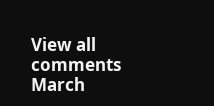View all comments
March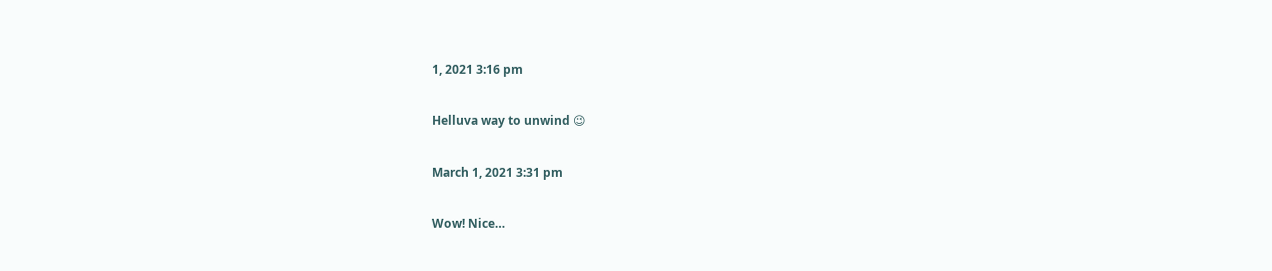1, 2021 3:16 pm

Helluva way to unwind 😉

March 1, 2021 3:31 pm

Wow! Nice…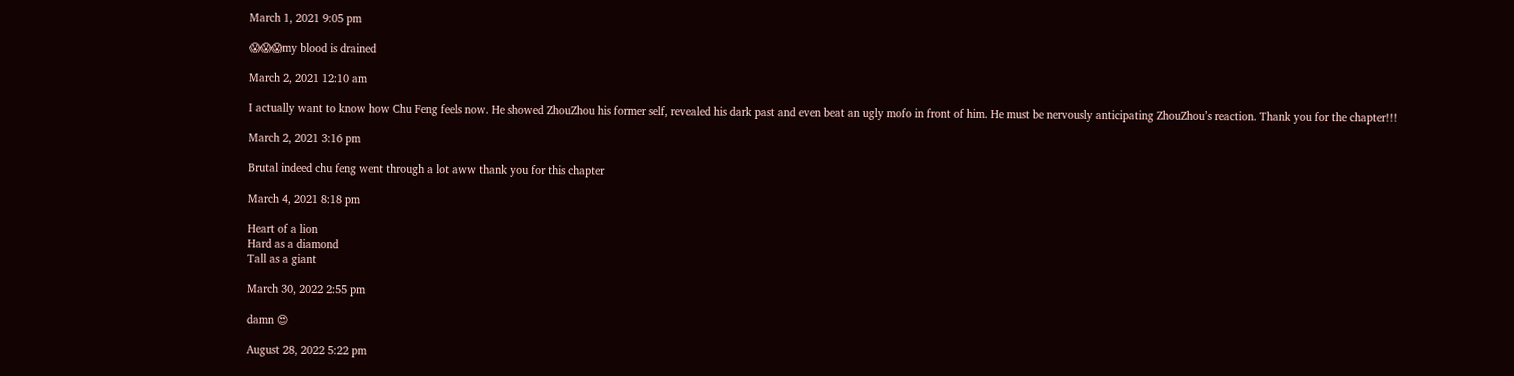March 1, 2021 9:05 pm

😱😱😱my blood is drained

March 2, 2021 12:10 am

I actually want to know how Chu Feng feels now. He showed ZhouZhou his former self, revealed his dark past and even beat an ugly mofo in front of him. He must be nervously anticipating ZhouZhou’s reaction. Thank you for the chapter!!!

March 2, 2021 3:16 pm

Brutal indeed chu feng went through a lot aww thank you for this chapter

March 4, 2021 8:18 pm

Heart of a lion
Hard as a diamond
Tall as a giant

March 30, 2022 2:55 pm

damn 😍

August 28, 2022 5:22 pm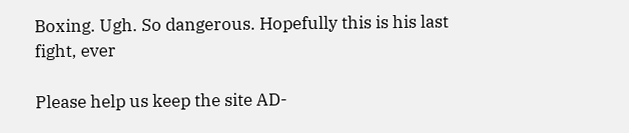Boxing. Ugh. So dangerous. Hopefully this is his last fight, ever

Please help us keep the site AD-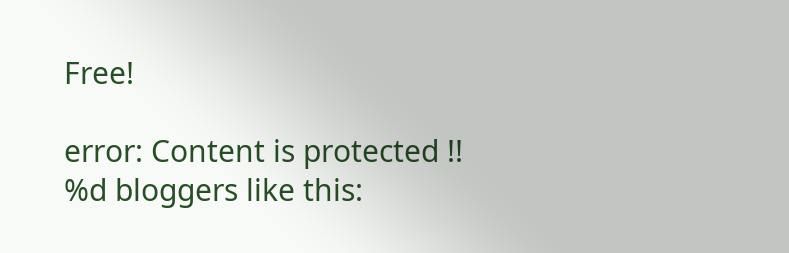Free!

error: Content is protected !!
%d bloggers like this: